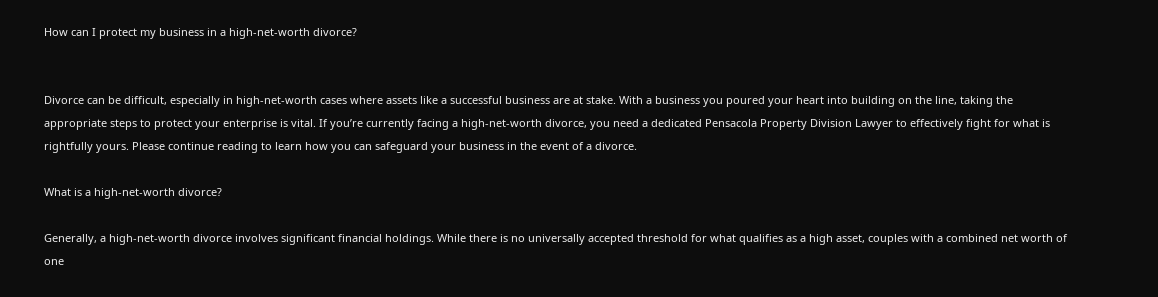How can I protect my business in a high-net-worth divorce?


Divorce can be difficult, especially in high-net-worth cases where assets like a successful business are at stake. With a business you poured your heart into building on the line, taking the appropriate steps to protect your enterprise is vital. If you’re currently facing a high-net-worth divorce, you need a dedicated Pensacola Property Division Lawyer to effectively fight for what is rightfully yours. Please continue reading to learn how you can safeguard your business in the event of a divorce.

What is a high-net-worth divorce?

Generally, a high-net-worth divorce involves significant financial holdings. While there is no universally accepted threshold for what qualifies as a high asset, couples with a combined net worth of one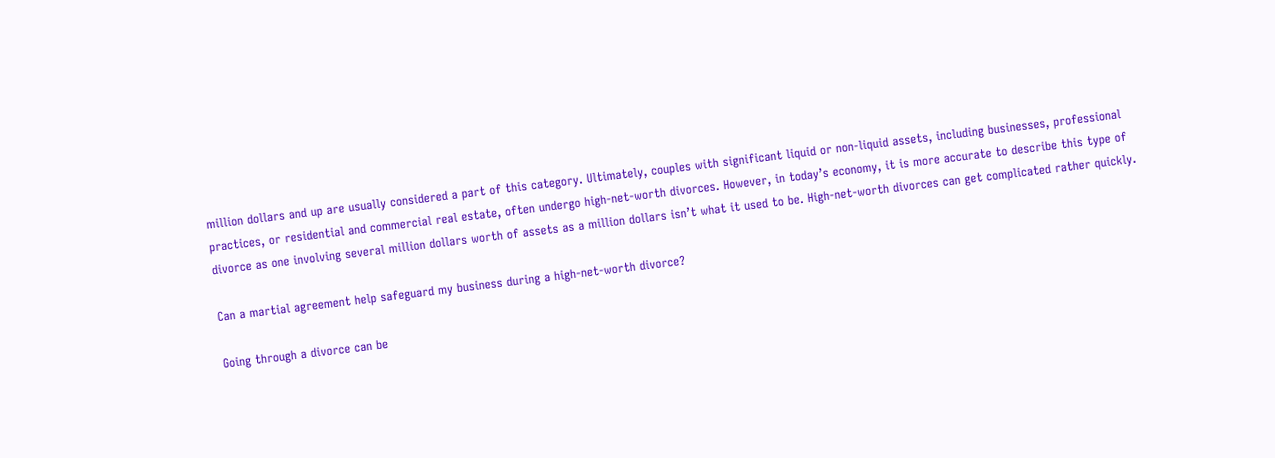million dollars and up are usually considered a part of this category. Ultimately, couples with significant liquid or non-liquid assets, including businesses, professional practices, or residential and commercial real estate, often undergo high-net-worth divorces. However, in today’s economy, it is more accurate to describe this type of divorce as one involving several million dollars worth of assets as a million dollars isn’t what it used to be. High-net-worth divorces can get complicated rather quickly.

Can a martial agreement help safeguard my business during a high-net-worth divorce?

Going through a divorce can be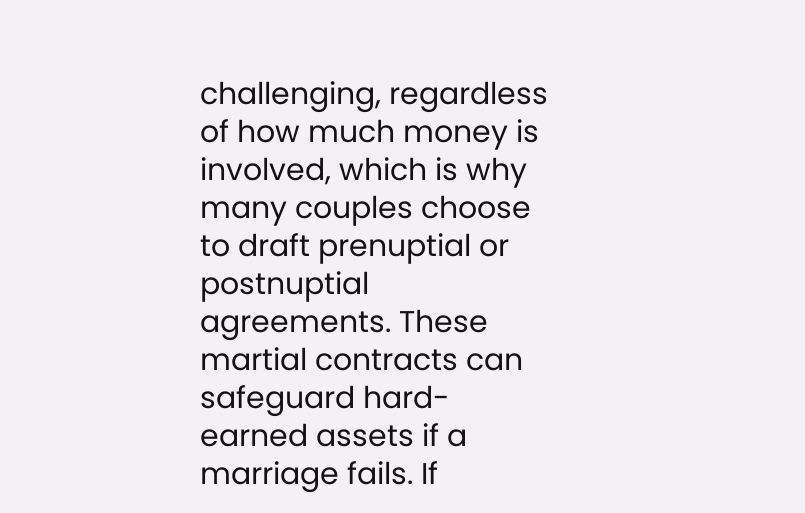challenging, regardless of how much money is involved, which is why many couples choose to draft prenuptial or postnuptial agreements. These martial contracts can safeguard hard-earned assets if a marriage fails. If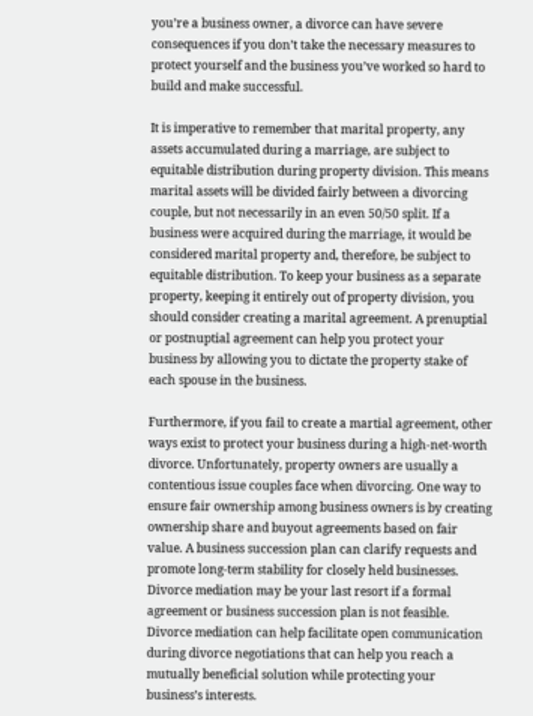you’re a business owner, a divorce can have severe consequences if you don’t take the necessary measures to protect yourself and the business you’ve worked so hard to build and make successful.

It is imperative to remember that marital property, any assets accumulated during a marriage, are subject to equitable distribution during property division. This means marital assets will be divided fairly between a divorcing couple, but not necessarily in an even 50/50 split. If a business were acquired during the marriage, it would be considered marital property and, therefore, be subject to equitable distribution. To keep your business as a separate property, keeping it entirely out of property division, you should consider creating a marital agreement. A prenuptial or postnuptial agreement can help you protect your business by allowing you to dictate the property stake of each spouse in the business.

Furthermore, if you fail to create a martial agreement, other ways exist to protect your business during a high-net-worth divorce. Unfortunately, property owners are usually a contentious issue couples face when divorcing. One way to ensure fair ownership among business owners is by creating ownership share and buyout agreements based on fair value. A business succession plan can clarify requests and promote long-term stability for closely held businesses. Divorce mediation may be your last resort if a formal agreement or business succession plan is not feasible. Divorce mediation can help facilitate open communication during divorce negotiations that can help you reach a mutually beneficial solution while protecting your business’s interests.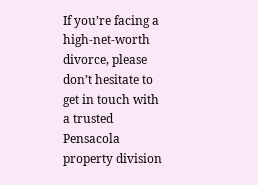If you’re facing a high-net-worth divorce, please don’t hesitate to get in touch with a trusted Pensacola property division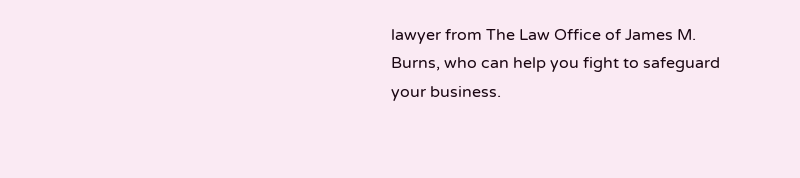lawyer from The Law Office of James M. Burns, who can help you fight to safeguard your business.